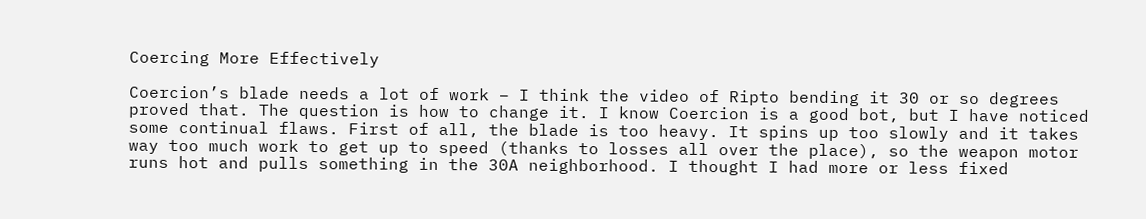Coercing More Effectively

Coercion’s blade needs a lot of work – I think the video of Ripto bending it 30 or so degrees proved that. The question is how to change it. I know Coercion is a good bot, but I have noticed some continual flaws. First of all, the blade is too heavy. It spins up too slowly and it takes way too much work to get up to speed (thanks to losses all over the place), so the weapon motor runs hot and pulls something in the 30A neighborhood. I thought I had more or less fixed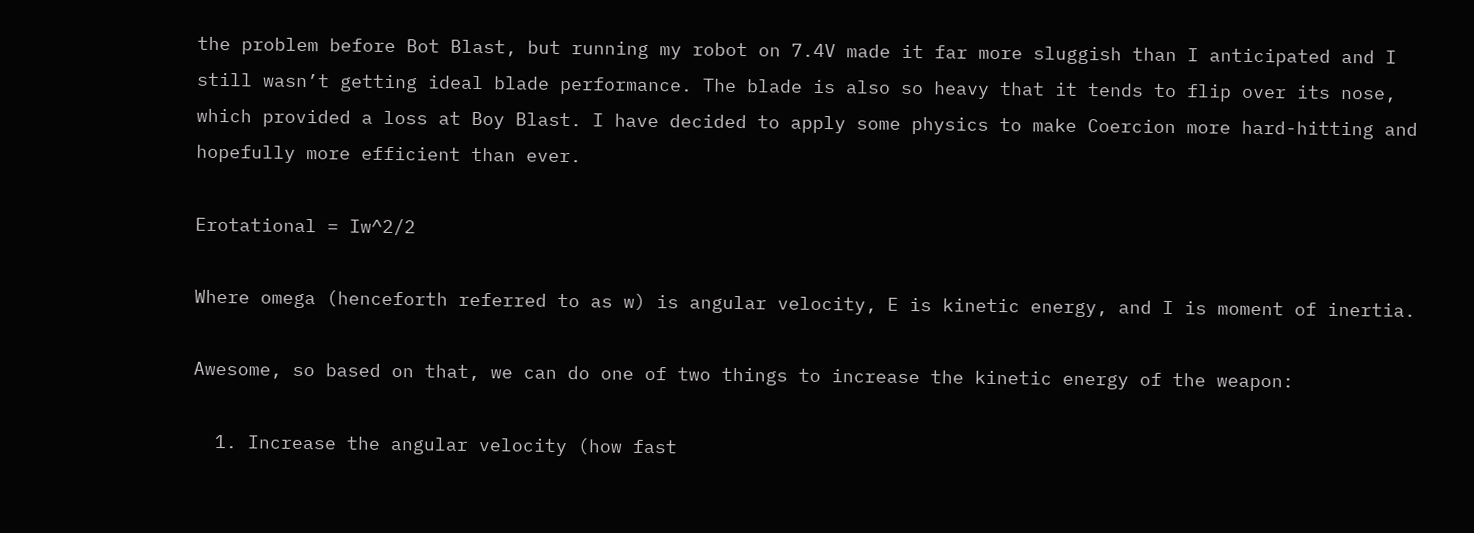the problem before Bot Blast, but running my robot on 7.4V made it far more sluggish than I anticipated and I still wasn’t getting ideal blade performance. The blade is also so heavy that it tends to flip over its nose, which provided a loss at Boy Blast. I have decided to apply some physics to make Coercion more hard-hitting and hopefully more efficient than ever.

Erotational = Iw^2/2

Where omega (henceforth referred to as w) is angular velocity, E is kinetic energy, and I is moment of inertia.

Awesome, so based on that, we can do one of two things to increase the kinetic energy of the weapon:

  1. Increase the angular velocity (how fast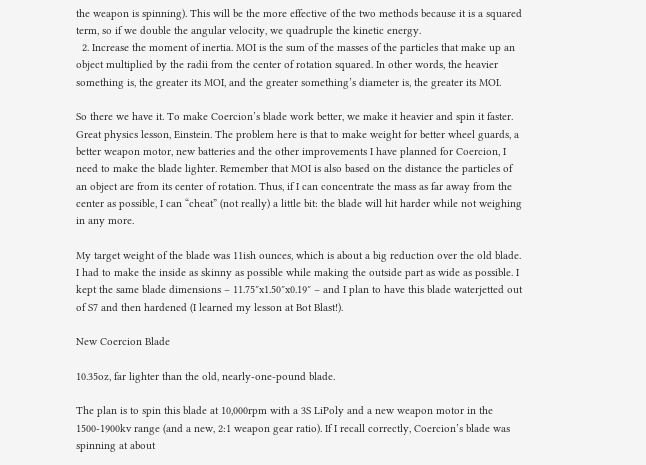the weapon is spinning). This will be the more effective of the two methods because it is a squared term, so if we double the angular velocity, we quadruple the kinetic energy.
  2. Increase the moment of inertia. MOI is the sum of the masses of the particles that make up an object multiplied by the radii from the center of rotation squared. In other words, the heavier something is, the greater its MOI, and the greater something’s diameter is, the greater its MOI.

So there we have it. To make Coercion’s blade work better, we make it heavier and spin it faster. Great physics lesson, Einstein. The problem here is that to make weight for better wheel guards, a better weapon motor, new batteries and the other improvements I have planned for Coercion, I need to make the blade lighter. Remember that MOI is also based on the distance the particles of an object are from its center of rotation. Thus, if I can concentrate the mass as far away from the center as possible, I can “cheat” (not really) a little bit: the blade will hit harder while not weighing in any more.

My target weight of the blade was 11ish ounces, which is about a big reduction over the old blade. I had to make the inside as skinny as possible while making the outside part as wide as possible. I kept the same blade dimensions – 11.75″x1.50″x0.19″ – and I plan to have this blade waterjetted out of S7 and then hardened (I learned my lesson at Bot Blast!).

New Coercion Blade

10.35oz, far lighter than the old, nearly-one-pound blade.

The plan is to spin this blade at 10,000rpm with a 3S LiPoly and a new weapon motor in the 1500-1900kv range (and a new, 2:1 weapon gear ratio). If I recall correctly, Coercion’s blade was spinning at about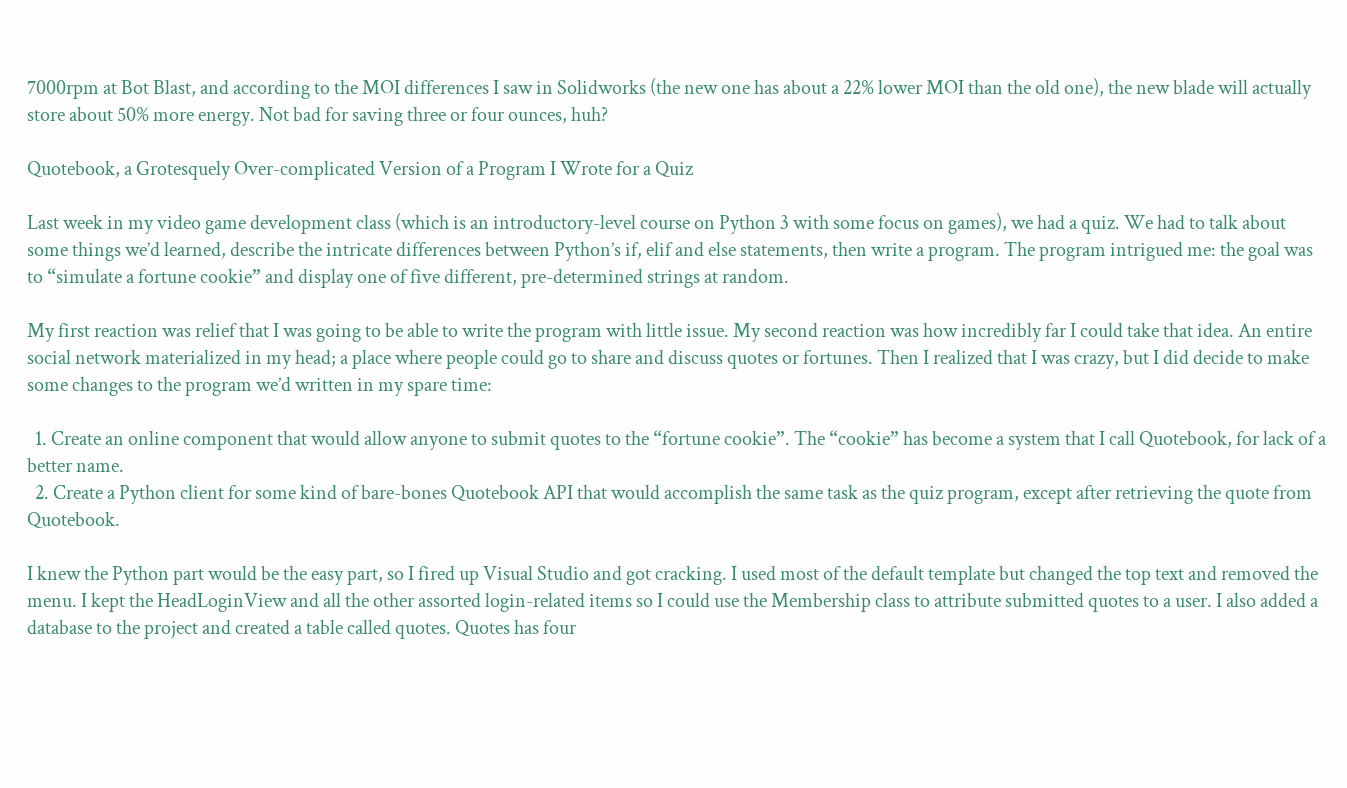7000rpm at Bot Blast, and according to the MOI differences I saw in Solidworks (the new one has about a 22% lower MOI than the old one), the new blade will actually store about 50% more energy. Not bad for saving three or four ounces, huh?

Quotebook, a Grotesquely Over-complicated Version of a Program I Wrote for a Quiz

Last week in my video game development class (which is an introductory-level course on Python 3 with some focus on games), we had a quiz. We had to talk about some things we’d learned, describe the intricate differences between Python’s if, elif and else statements, then write a program. The program intrigued me: the goal was to “simulate a fortune cookie” and display one of five different, pre-determined strings at random.

My first reaction was relief that I was going to be able to write the program with little issue. My second reaction was how incredibly far I could take that idea. An entire social network materialized in my head; a place where people could go to share and discuss quotes or fortunes. Then I realized that I was crazy, but I did decide to make some changes to the program we’d written in my spare time:

  1. Create an online component that would allow anyone to submit quotes to the “fortune cookie”. The “cookie” has become a system that I call Quotebook, for lack of a better name.
  2. Create a Python client for some kind of bare-bones Quotebook API that would accomplish the same task as the quiz program, except after retrieving the quote from Quotebook.

I knew the Python part would be the easy part, so I fired up Visual Studio and got cracking. I used most of the default template but changed the top text and removed the menu. I kept the HeadLoginView and all the other assorted login-related items so I could use the Membership class to attribute submitted quotes to a user. I also added a database to the project and created a table called quotes. Quotes has four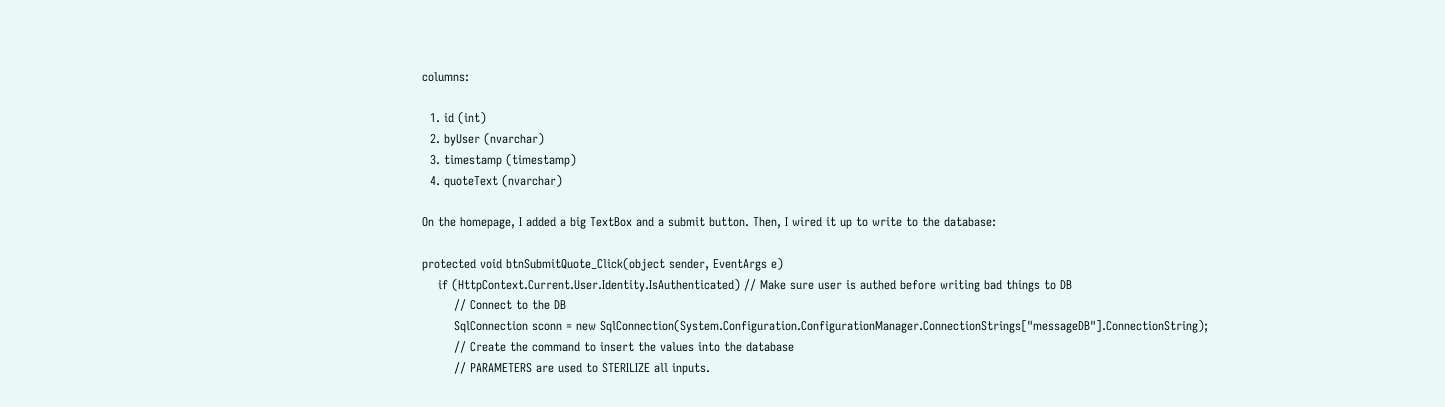columns:

  1. id (int)
  2. byUser (nvarchar)
  3. timestamp (timestamp)
  4. quoteText (nvarchar)

On the homepage, I added a big TextBox and a submit button. Then, I wired it up to write to the database:

protected void btnSubmitQuote_Click(object sender, EventArgs e)
    if (HttpContext.Current.User.Identity.IsAuthenticated) // Make sure user is authed before writing bad things to DB
        // Connect to the DB
        SqlConnection sconn = new SqlConnection(System.Configuration.ConfigurationManager.ConnectionStrings["messageDB"].ConnectionString);
        // Create the command to insert the values into the database
        // PARAMETERS are used to STERILIZE all inputs.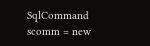SqlCommand scomm = new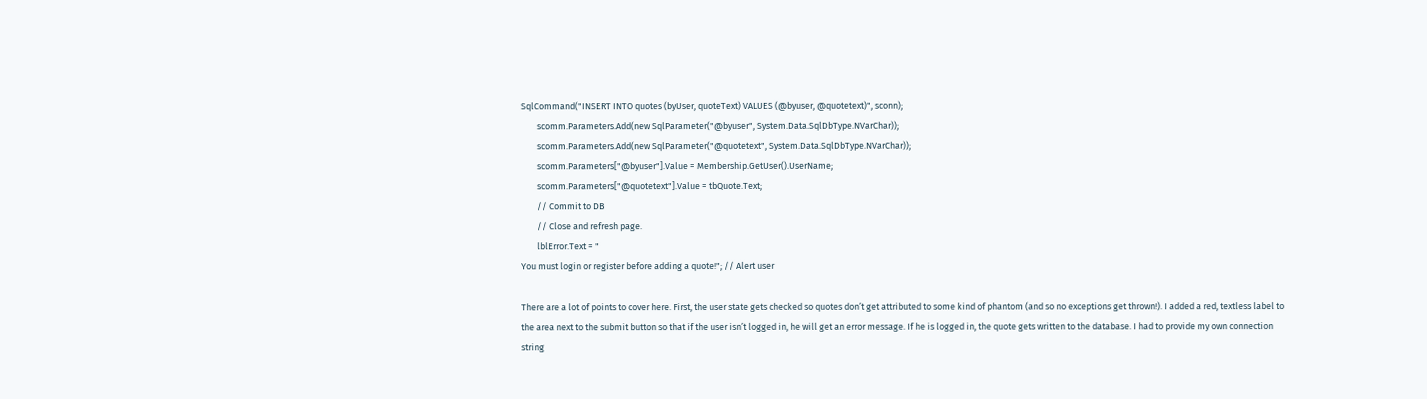SqlCommand("INSERT INTO quotes (byUser, quoteText) VALUES (@byuser, @quotetext)", sconn);
        scomm.Parameters.Add(new SqlParameter("@byuser", System.Data.SqlDbType.NVarChar));
        scomm.Parameters.Add(new SqlParameter("@quotetext", System.Data.SqlDbType.NVarChar));
        scomm.Parameters["@byuser"].Value = Membership.GetUser().UserName;
        scomm.Parameters["@quotetext"].Value = tbQuote.Text;
        // Commit to DB
        // Close and refresh page.
        lblError.Text = "
You must login or register before adding a quote!"; // Alert user

There are a lot of points to cover here. First, the user state gets checked so quotes don’t get attributed to some kind of phantom (and so no exceptions get thrown!). I added a red, textless label to the area next to the submit button so that if the user isn’t logged in, he will get an error message. If he is logged in, the quote gets written to the database. I had to provide my own connection string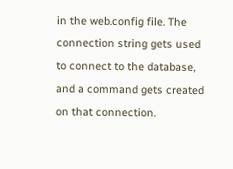in the web.config file. The connection string gets used to connect to the database, and a command gets created on that connection.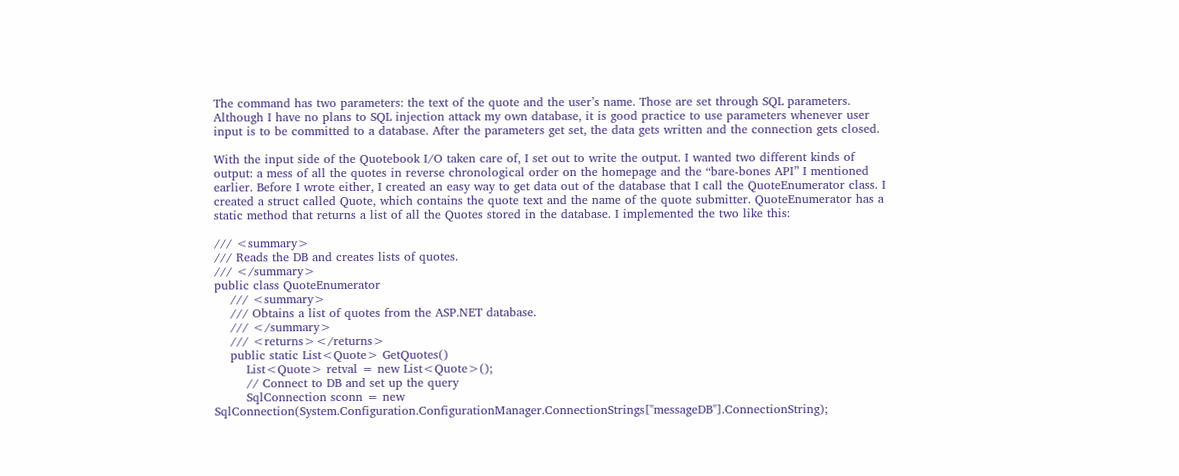The command has two parameters: the text of the quote and the user’s name. Those are set through SQL parameters. Although I have no plans to SQL injection attack my own database, it is good practice to use parameters whenever user input is to be committed to a database. After the parameters get set, the data gets written and the connection gets closed.

With the input side of the Quotebook I/O taken care of, I set out to write the output. I wanted two different kinds of output: a mess of all the quotes in reverse chronological order on the homepage and the “bare-bones API” I mentioned earlier. Before I wrote either, I created an easy way to get data out of the database that I call the QuoteEnumerator class. I created a struct called Quote, which contains the quote text and the name of the quote submitter. QuoteEnumerator has a static method that returns a list of all the Quotes stored in the database. I implemented the two like this:

/// <summary>
/// Reads the DB and creates lists of quotes.
/// </summary>
public class QuoteEnumerator
    /// <summary>
    /// Obtains a list of quotes from the ASP.NET database.
    /// </summary>
    /// <returns></returns>
    public static List<Quote> GetQuotes()
        List<Quote> retval = new List<Quote>();
        // Connect to DB and set up the query
        SqlConnection sconn = new SqlConnection(System.Configuration.ConfigurationManager.ConnectionStrings["messageDB"].ConnectionString);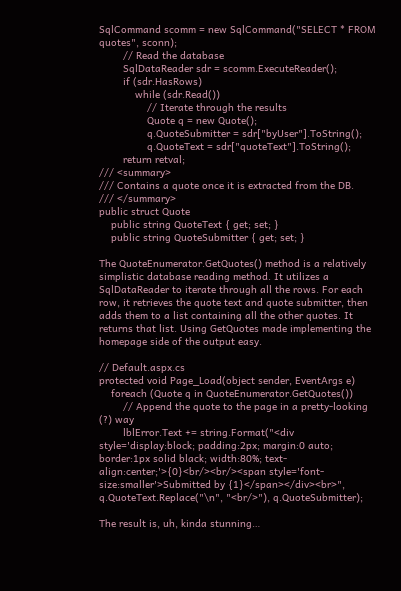SqlCommand scomm = new SqlCommand("SELECT * FROM quotes", sconn);
        // Read the database
        SqlDataReader sdr = scomm.ExecuteReader();
        if (sdr.HasRows)
            while (sdr.Read())
                // Iterate through the results
                Quote q = new Quote();
                q.QuoteSubmitter = sdr["byUser"].ToString();
                q.QuoteText = sdr["quoteText"].ToString();
        return retval;
/// <summary>
/// Contains a quote once it is extracted from the DB.
/// </summary>
public struct Quote
    public string QuoteText { get; set; }
    public string QuoteSubmitter { get; set; }

The QuoteEnumerator.GetQuotes() method is a relatively simplistic database reading method. It utilizes a SqlDataReader to iterate through all the rows. For each row, it retrieves the quote text and quote submitter, then adds them to a list containing all the other quotes. It returns that list. Using GetQuotes made implementing the homepage side of the output easy.

// Default.aspx.cs
protected void Page_Load(object sender, EventArgs e)
    foreach (Quote q in QuoteEnumerator.GetQuotes())
        // Append the quote to the page in a pretty-looking (?) way
        lblError.Text += string.Format("<div style='display:block; padding:2px; margin:0 auto; border:1px solid black; width:80%; text-align:center;'>{0}<br/><br/><span style='font-size:smaller'>Submitted by {1}</span></div><br>", q.QuoteText.Replace("\n", "<br/>"), q.QuoteSubmitter);

The result is, uh, kinda stunning…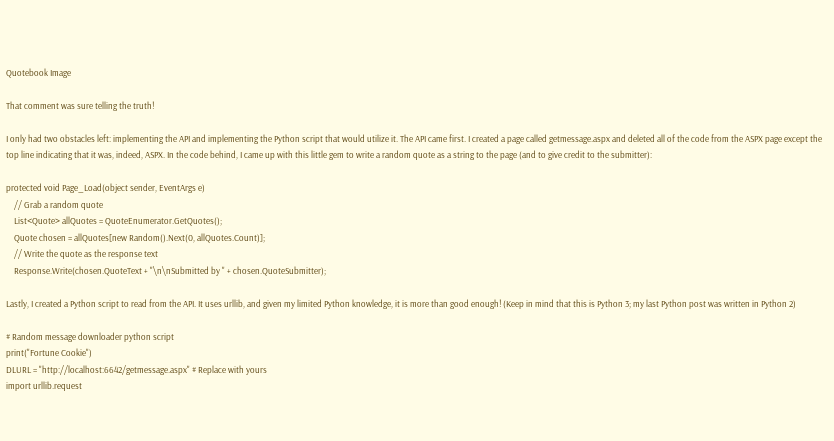Quotebook Image

That comment was sure telling the truth!

I only had two obstacles left: implementing the API and implementing the Python script that would utilize it. The API came first. I created a page called getmessage.aspx and deleted all of the code from the ASPX page except the top line indicating that it was, indeed, ASPX. In the code behind, I came up with this little gem to write a random quote as a string to the page (and to give credit to the submitter):

protected void Page_Load(object sender, EventArgs e)
    // Grab a random quote
    List<Quote> allQuotes = QuoteEnumerator.GetQuotes();
    Quote chosen = allQuotes[new Random().Next(0, allQuotes.Count)];
    // Write the quote as the response text
    Response.Write(chosen.QuoteText + "\n\nSubmitted by " + chosen.QuoteSubmitter);

Lastly, I created a Python script to read from the API. It uses urllib, and given my limited Python knowledge, it is more than good enough! (Keep in mind that this is Python 3; my last Python post was written in Python 2)

# Random message downloader python script
print("Fortune Cookie")
DLURL = "http://localhost:6642/getmessage.aspx" # Replace with yours
import urllib.request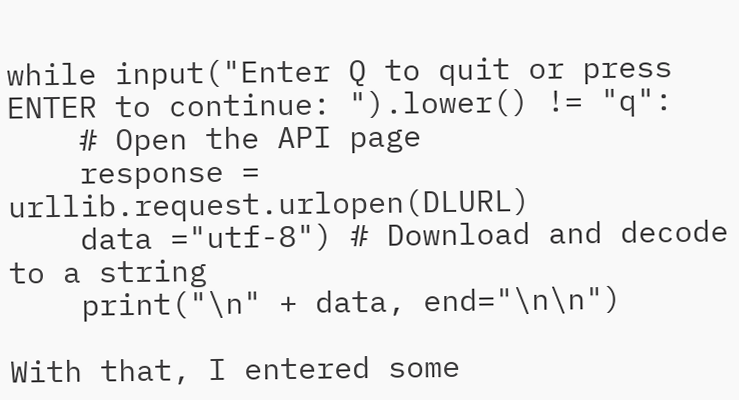while input("Enter Q to quit or press ENTER to continue: ").lower() != "q":
    # Open the API page
    response = urllib.request.urlopen(DLURL)
    data ="utf-8") # Download and decode to a string
    print("\n" + data, end="\n\n")

With that, I entered some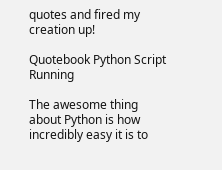quotes and fired my creation up!

Quotebook Python Script Running

The awesome thing about Python is how incredibly easy it is to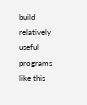build relatively useful programs like this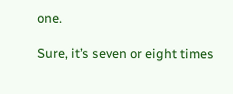one.

Sure, it’s seven or eight times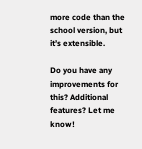more code than the school version, but it’s extensible.

Do you have any improvements for this? Additional features? Let me know!